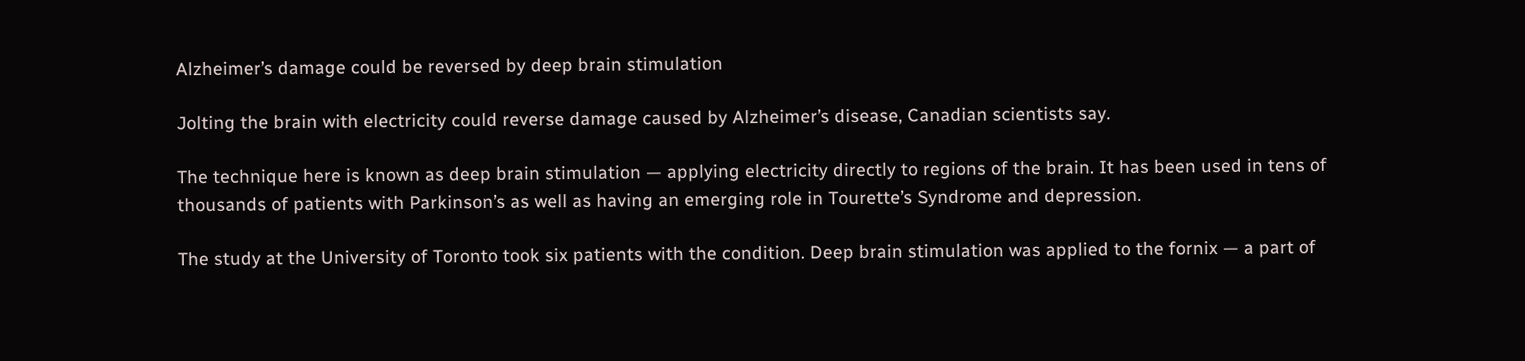Alzheimer’s damage could be reversed by deep brain stimulation

Jolting the brain with electricity could reverse damage caused by Alzheimer’s disease, Canadian scientists say.

The technique here is known as deep brain stimulation — applying electricity directly to regions of the brain. It has been used in tens of thousands of patients with Parkinson’s as well as having an emerging role in Tourette’s Syndrome and depression.

The study at the University of Toronto took six patients with the condition. Deep brain stimulation was applied to the fornix — a part of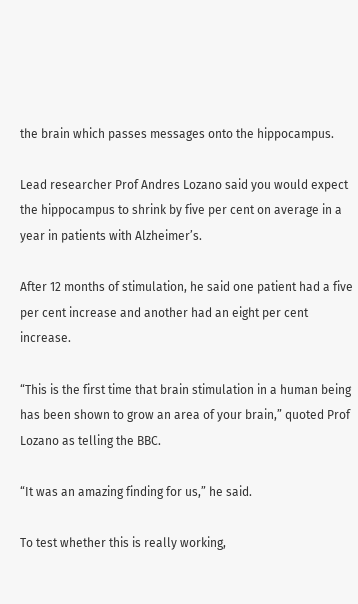the brain which passes messages onto the hippocampus.

Lead researcher Prof Andres Lozano said you would expect the hippocampus to shrink by five per cent on average in a year in patients with Alzheimer’s.

After 12 months of stimulation, he said one patient had a five per cent increase and another had an eight per cent increase.

“This is the first time that brain stimulation in a human being has been shown to grow an area of your brain,” quoted Prof Lozano as telling the BBC.

“It was an amazing finding for us,” he said.

To test whether this is really working,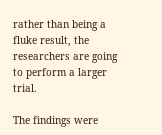rather than being a fluke result, the researchers are going to perform a larger trial.

The findings were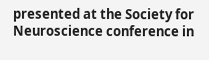presented at the Society for Neuroscience conference in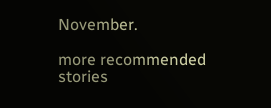November.

more recommended stories